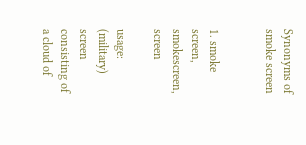Synonyms of smoke screen


1. smoke screen, smokescreen, screen

usage: (military) screen consisting of a cloud of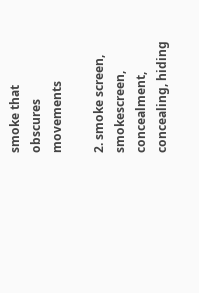smoke that obscures movements

2. smoke screen, smokescreen, concealment, concealing, hiding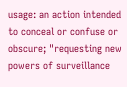usage: an action intended to conceal or confuse or obscure; "requesting new powers of surveillance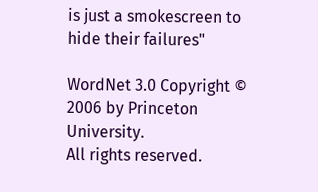is just a smokescreen to hide their failures"

WordNet 3.0 Copyright © 2006 by Princeton University.
All rights reserved.